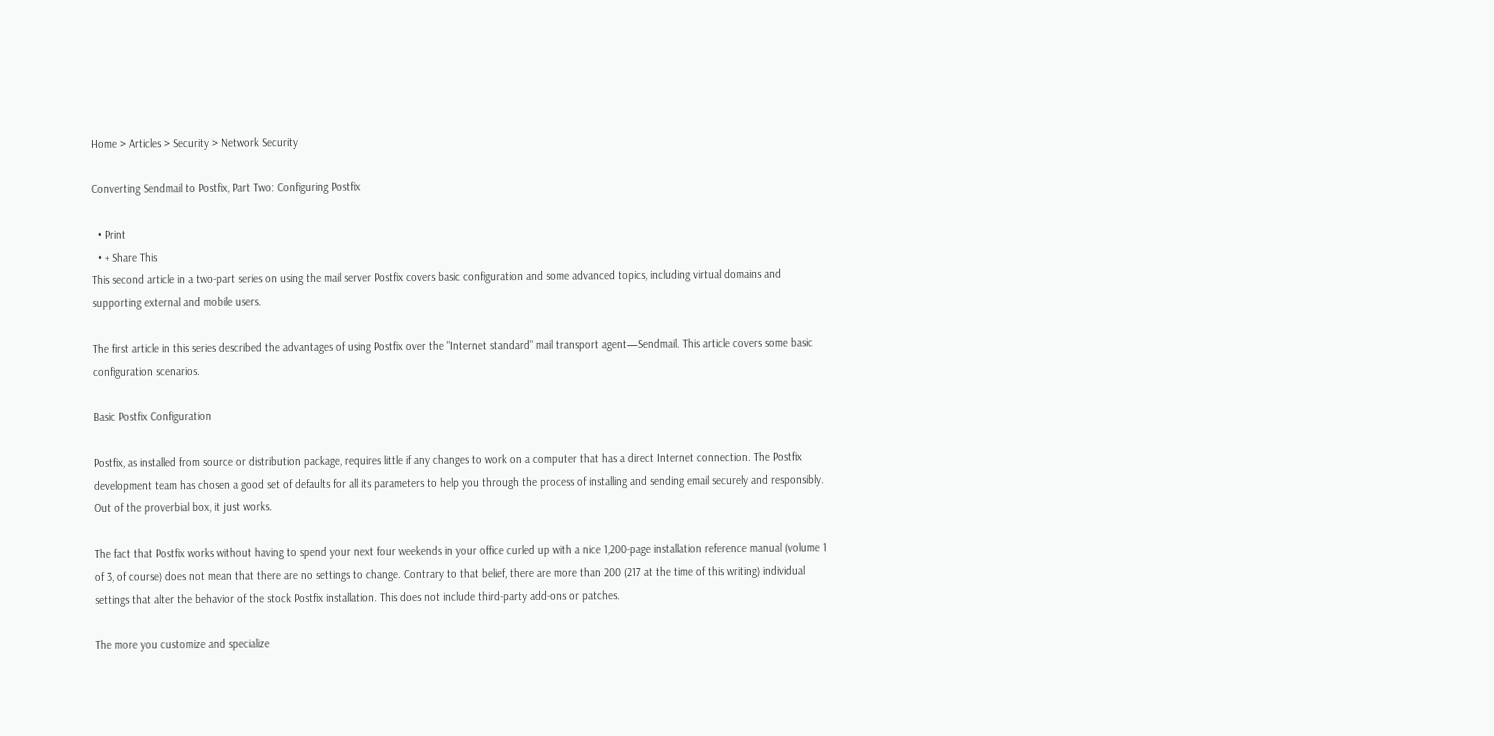Home > Articles > Security > Network Security

Converting Sendmail to Postfix, Part Two: Configuring Postfix

  • Print
  • + Share This
This second article in a two-part series on using the mail server Postfix covers basic configuration and some advanced topics, including virtual domains and supporting external and mobile users.

The first article in this series described the advantages of using Postfix over the "Internet standard" mail transport agent—Sendmail. This article covers some basic configuration scenarios.

Basic Postfix Configuration

Postfix, as installed from source or distribution package, requires little if any changes to work on a computer that has a direct Internet connection. The Postfix development team has chosen a good set of defaults for all its parameters to help you through the process of installing and sending email securely and responsibly. Out of the proverbial box, it just works.

The fact that Postfix works without having to spend your next four weekends in your office curled up with a nice 1,200-page installation reference manual (volume 1 of 3, of course) does not mean that there are no settings to change. Contrary to that belief, there are more than 200 (217 at the time of this writing) individual settings that alter the behavior of the stock Postfix installation. This does not include third-party add-ons or patches.

The more you customize and specialize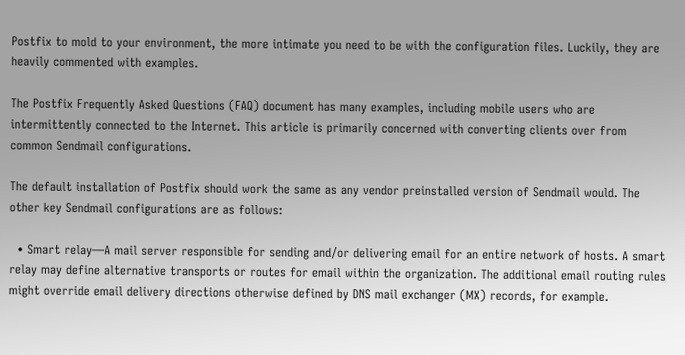Postfix to mold to your environment, the more intimate you need to be with the configuration files. Luckily, they are heavily commented with examples.

The Postfix Frequently Asked Questions (FAQ) document has many examples, including mobile users who are intermittently connected to the Internet. This article is primarily concerned with converting clients over from common Sendmail configurations.

The default installation of Postfix should work the same as any vendor preinstalled version of Sendmail would. The other key Sendmail configurations are as follows:

  • Smart relay—A mail server responsible for sending and/or delivering email for an entire network of hosts. A smart relay may define alternative transports or routes for email within the organization. The additional email routing rules might override email delivery directions otherwise defined by DNS mail exchanger (MX) records, for example.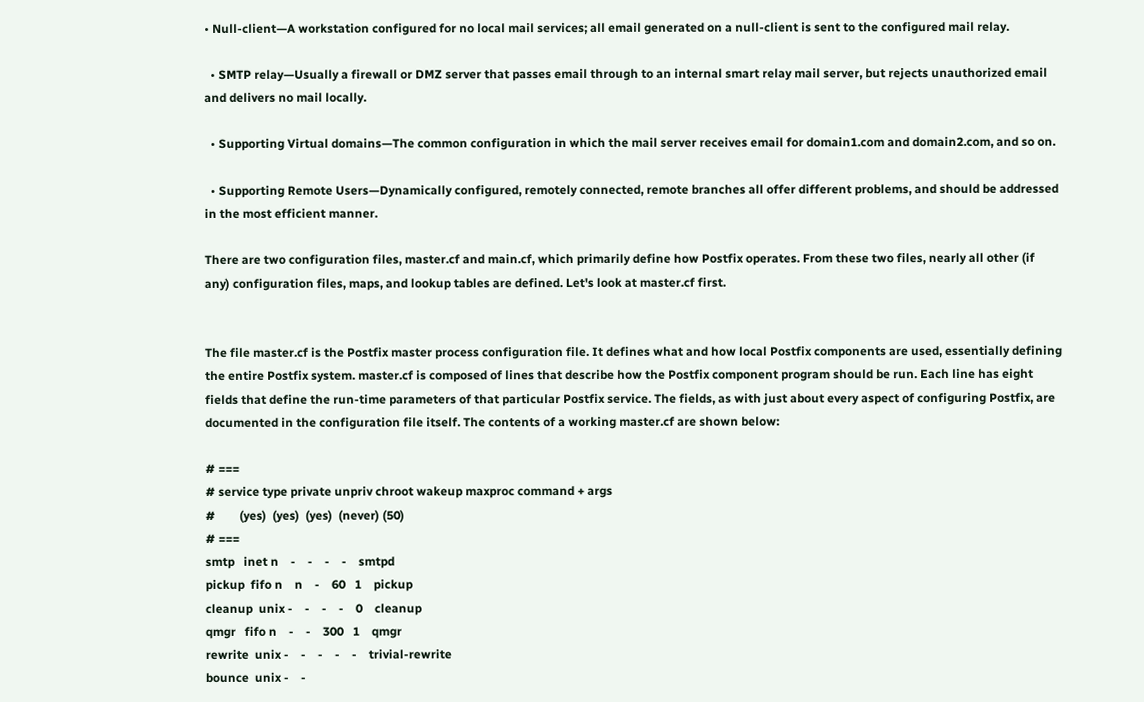• Null-client—A workstation configured for no local mail services; all email generated on a null-client is sent to the configured mail relay.

  • SMTP relay—Usually a firewall or DMZ server that passes email through to an internal smart relay mail server, but rejects unauthorized email and delivers no mail locally.

  • Supporting Virtual domains—The common configuration in which the mail server receives email for domain1.com and domain2.com, and so on.

  • Supporting Remote Users—Dynamically configured, remotely connected, remote branches all offer different problems, and should be addressed in the most efficient manner.

There are two configuration files, master.cf and main.cf, which primarily define how Postfix operates. From these two files, nearly all other (if any) configuration files, maps, and lookup tables are defined. Let's look at master.cf first.


The file master.cf is the Postfix master process configuration file. It defines what and how local Postfix components are used, essentially defining the entire Postfix system. master.cf is composed of lines that describe how the Postfix component program should be run. Each line has eight fields that define the run-time parameters of that particular Postfix service. The fields, as with just about every aspect of configuring Postfix, are documented in the configuration file itself. The contents of a working master.cf are shown below:

# ===
# service type private unpriv chroot wakeup maxproc command + args
#        (yes)  (yes)  (yes)  (never) (50)
# ===
smtp   inet n    -    -    -    -    smtpd
pickup  fifo n    n    -    60   1    pickup
cleanup  unix -    -    -    -    0    cleanup
qmgr   fifo n    -    -    300   1    qmgr
rewrite  unix -    -    -    -    -    trivial-rewrite
bounce  unix -    -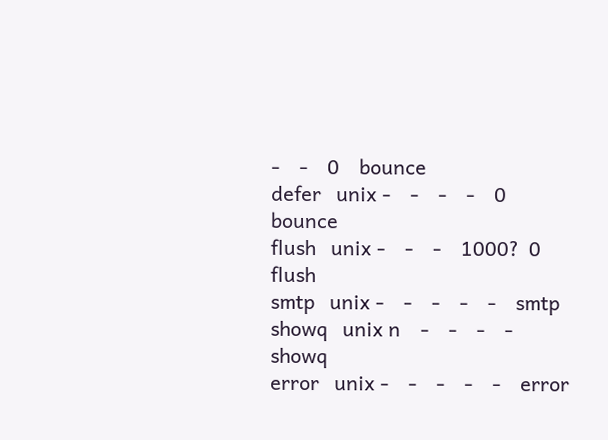-    -    0    bounce
defer   unix -    -    -    -    0    bounce
flush   unix -    -    -    1000?  0    flush
smtp   unix -    -    -    -    -    smtp
showq   unix n    -    -    -    -    showq
error   unix -    -    -    -    -    error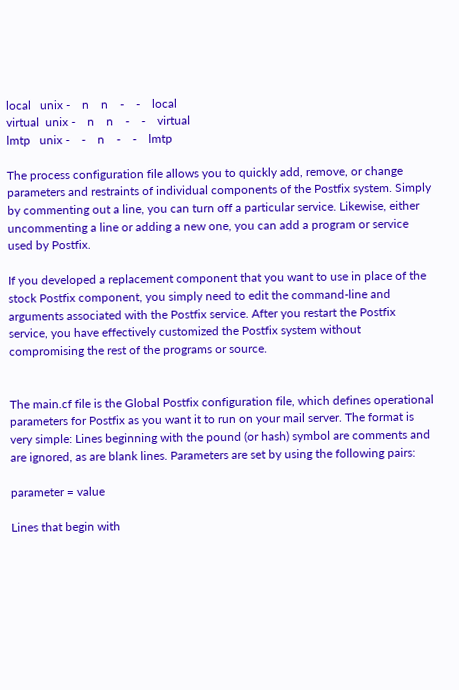local   unix -    n    n    -    -    local
virtual  unix -    n    n    -    -    virtual
lmtp   unix -    -    n    -    -    lmtp

The process configuration file allows you to quickly add, remove, or change parameters and restraints of individual components of the Postfix system. Simply by commenting out a line, you can turn off a particular service. Likewise, either uncommenting a line or adding a new one, you can add a program or service used by Postfix.

If you developed a replacement component that you want to use in place of the stock Postfix component, you simply need to edit the command-line and arguments associated with the Postfix service. After you restart the Postfix service, you have effectively customized the Postfix system without compromising the rest of the programs or source.


The main.cf file is the Global Postfix configuration file, which defines operational parameters for Postfix as you want it to run on your mail server. The format is very simple: Lines beginning with the pound (or hash) symbol are comments and are ignored, as are blank lines. Parameters are set by using the following pairs:

parameter = value

Lines that begin with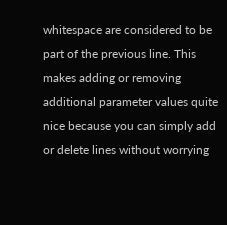whitespace are considered to be part of the previous line. This makes adding or removing additional parameter values quite nice because you can simply add or delete lines without worrying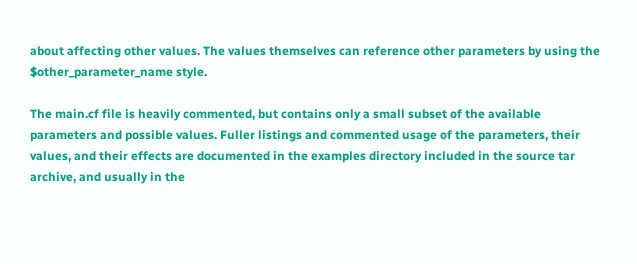about affecting other values. The values themselves can reference other parameters by using the $other_parameter_name style.

The main.cf file is heavily commented, but contains only a small subset of the available parameters and possible values. Fuller listings and commented usage of the parameters, their values, and their effects are documented in the examples directory included in the source tar archive, and usually in the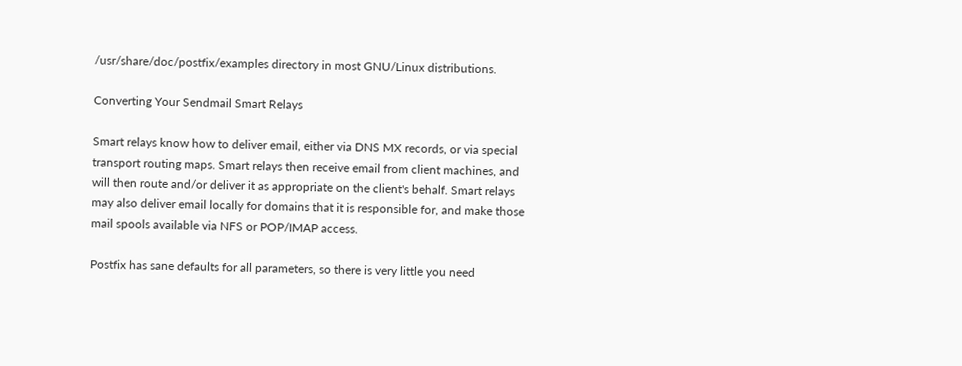/usr/share/doc/postfix/examples directory in most GNU/Linux distributions.

Converting Your Sendmail Smart Relays

Smart relays know how to deliver email, either via DNS MX records, or via special transport routing maps. Smart relays then receive email from client machines, and will then route and/or deliver it as appropriate on the client's behalf. Smart relays may also deliver email locally for domains that it is responsible for, and make those mail spools available via NFS or POP/IMAP access.

Postfix has sane defaults for all parameters, so there is very little you need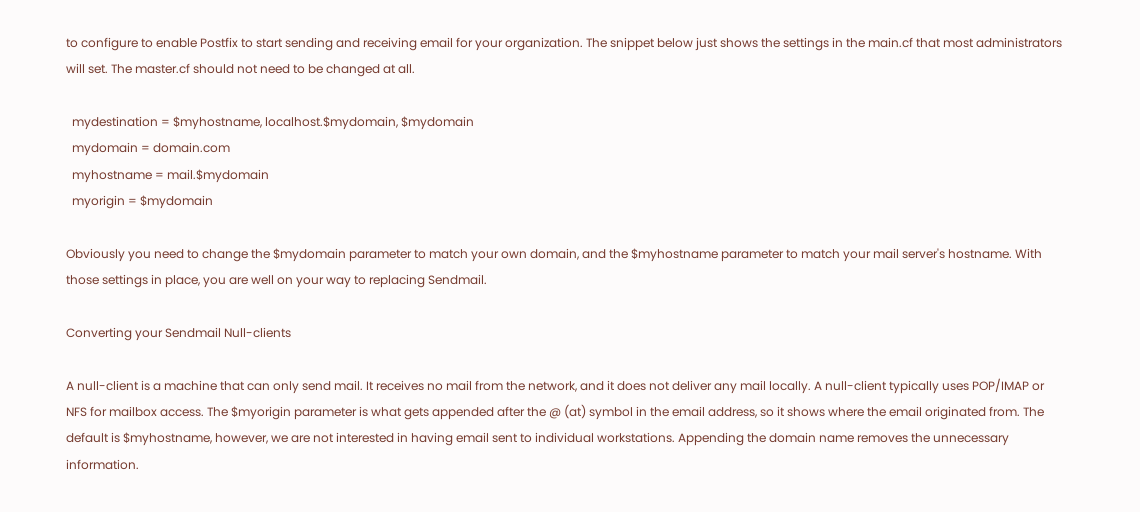to configure to enable Postfix to start sending and receiving email for your organization. The snippet below just shows the settings in the main.cf that most administrators will set. The master.cf should not need to be changed at all.

  mydestination = $myhostname, localhost.$mydomain, $mydomain
  mydomain = domain.com
  myhostname = mail.$mydomain
  myorigin = $mydomain

Obviously you need to change the $mydomain parameter to match your own domain, and the $myhostname parameter to match your mail server's hostname. With those settings in place, you are well on your way to replacing Sendmail.

Converting your Sendmail Null-clients

A null-client is a machine that can only send mail. It receives no mail from the network, and it does not deliver any mail locally. A null-client typically uses POP/IMAP or NFS for mailbox access. The $myorigin parameter is what gets appended after the @ (at) symbol in the email address, so it shows where the email originated from. The default is $myhostname, however, we are not interested in having email sent to individual workstations. Appending the domain name removes the unnecessary information.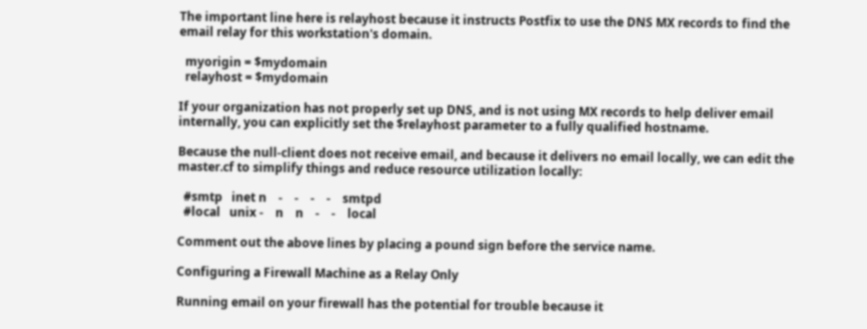The important line here is relayhost because it instructs Postfix to use the DNS MX records to find the email relay for this workstation's domain.

  myorigin = $mydomain
  relayhost = $mydomain

If your organization has not properly set up DNS, and is not using MX records to help deliver email internally, you can explicitly set the $relayhost parameter to a fully qualified hostname.

Because the null-client does not receive email, and because it delivers no email locally, we can edit the master.cf to simplify things and reduce resource utilization locally:

  #smtp   inet n    -    -    -    -    smtpd
  #local   unix -    n    n    -    -    local

Comment out the above lines by placing a pound sign before the service name.

Configuring a Firewall Machine as a Relay Only

Running email on your firewall has the potential for trouble because it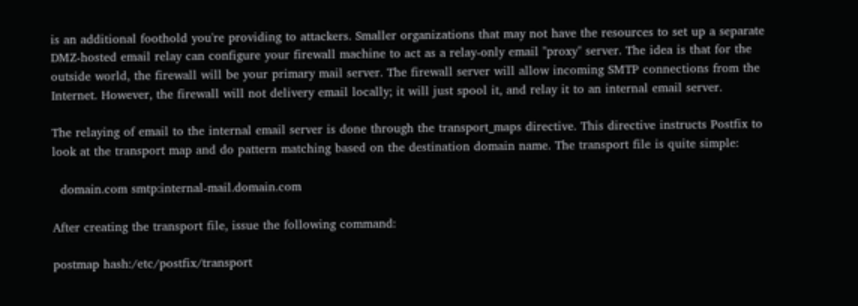is an additional foothold you're providing to attackers. Smaller organizations that may not have the resources to set up a separate DMZ-hosted email relay can configure your firewall machine to act as a relay-only email "proxy" server. The idea is that for the outside world, the firewall will be your primary mail server. The firewall server will allow incoming SMTP connections from the Internet. However, the firewall will not delivery email locally; it will just spool it, and relay it to an internal email server.

The relaying of email to the internal email server is done through the transport_maps directive. This directive instructs Postfix to look at the transport map and do pattern matching based on the destination domain name. The transport file is quite simple:

  domain.com smtp:internal-mail.domain.com

After creating the transport file, issue the following command:

postmap hash:/etc/postfix/transport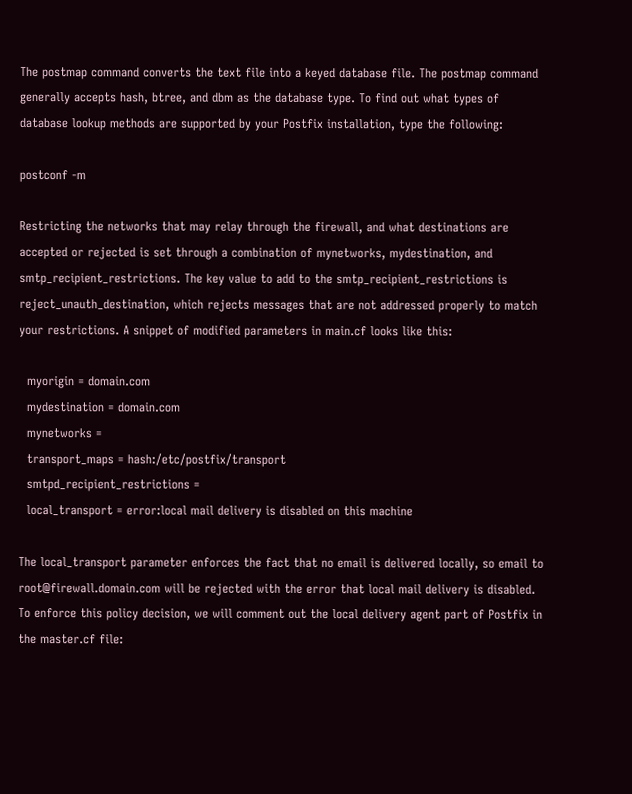The postmap command converts the text file into a keyed database file. The postmap command generally accepts hash, btree, and dbm as the database type. To find out what types of database lookup methods are supported by your Postfix installation, type the following:

postconf -m

Restricting the networks that may relay through the firewall, and what destinations are accepted or rejected is set through a combination of mynetworks, mydestination, and smtp_recipient_restrictions. The key value to add to the smtp_recipient_restrictions is reject_unauth_destination, which rejects messages that are not addressed properly to match your restrictions. A snippet of modified parameters in main.cf looks like this:

  myorigin = domain.com
  mydestination = domain.com
  mynetworks =
  transport_maps = hash:/etc/postfix/transport
  smtpd_recipient_restrictions =
  local_transport = error:local mail delivery is disabled on this machine

The local_transport parameter enforces the fact that no email is delivered locally, so email to root@firewall.domain.com will be rejected with the error that local mail delivery is disabled. To enforce this policy decision, we will comment out the local delivery agent part of Postfix in the master.cf file: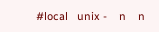#local   unix -    n    n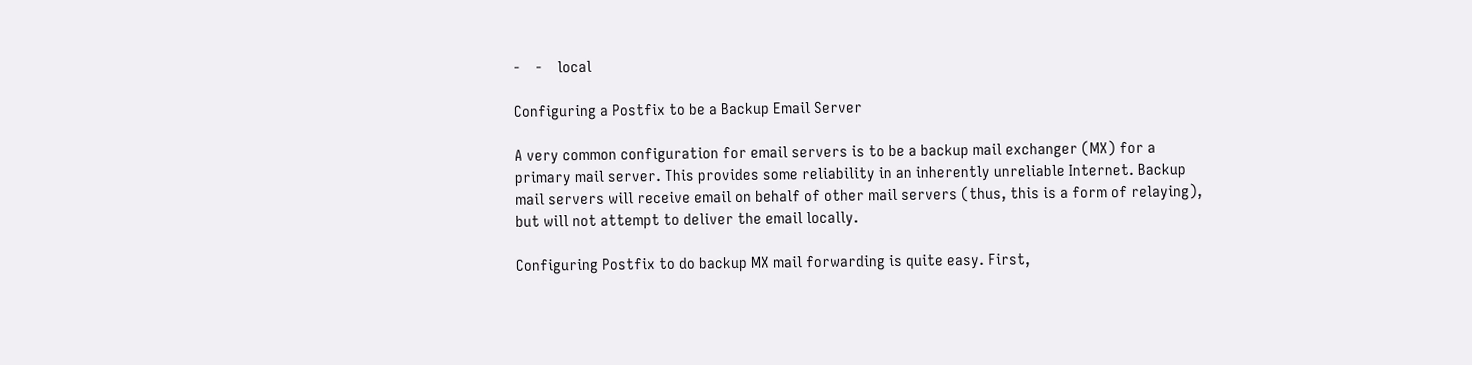-    -    local

Configuring a Postfix to be a Backup Email Server

A very common configuration for email servers is to be a backup mail exchanger (MX) for a primary mail server. This provides some reliability in an inherently unreliable Internet. Backup mail servers will receive email on behalf of other mail servers (thus, this is a form of relaying), but will not attempt to deliver the email locally.

Configuring Postfix to do backup MX mail forwarding is quite easy. First,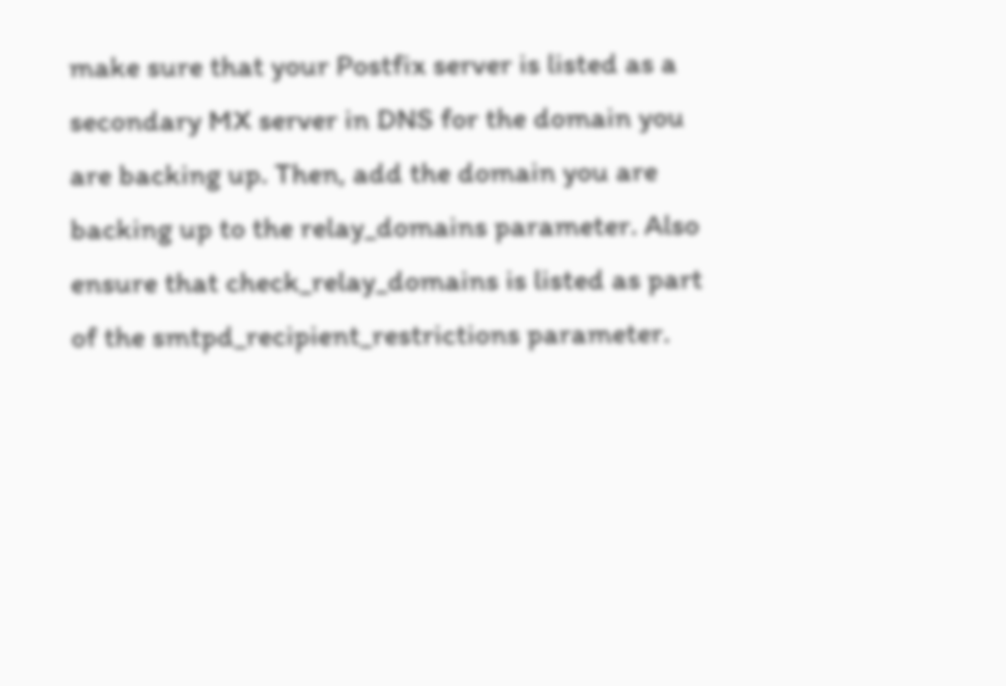make sure that your Postfix server is listed as a secondary MX server in DNS for the domain you are backing up. Then, add the domain you are backing up to the relay_domains parameter. Also ensure that check_relay_domains is listed as part of the smtpd_recipient_restrictions parameter.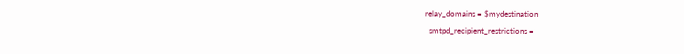relay_domains = $mydestination
  smtpd_recipient_restrictions =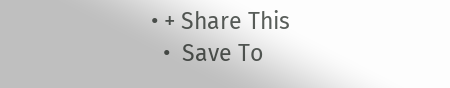• + Share This
  •  Save To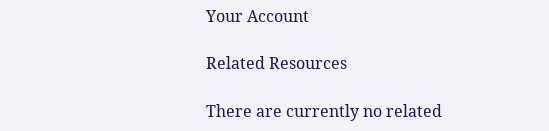Your Account

Related Resources

There are currently no related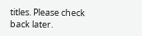titles. Please check back later.